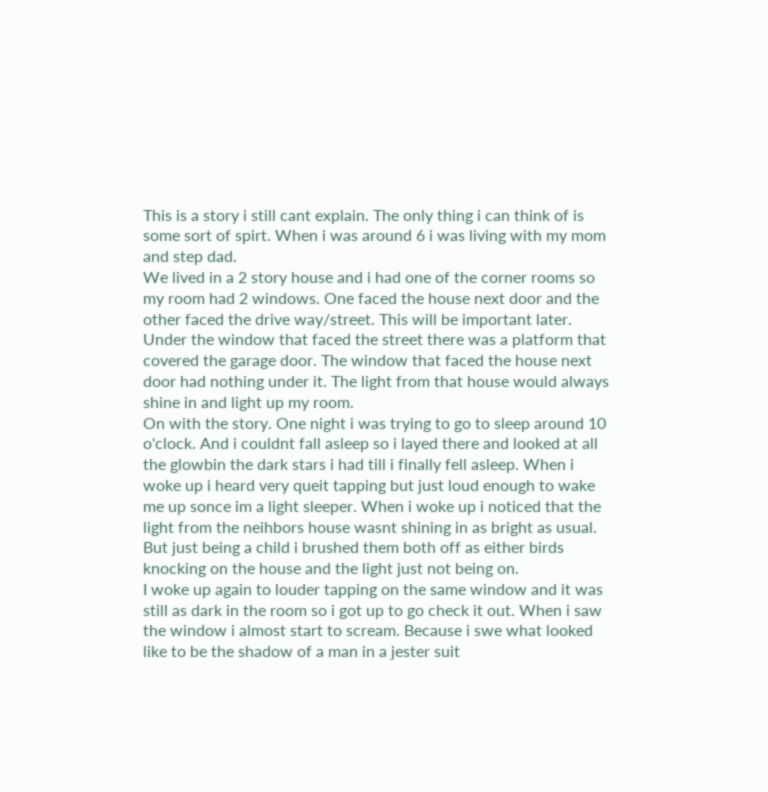This is a story i still cant explain. The only thing i can think of is some sort of spirt. When i was around 6 i was living with my mom and step dad.
We lived in a 2 story house and i had one of the corner rooms so my room had 2 windows. One faced the house next door and the other faced the drive way/street. This will be important later. Under the window that faced the street there was a platform that covered the garage door. The window that faced the house next door had nothing under it. The light from that house would always shine in and light up my room.
On with the story. One night i was trying to go to sleep around 10 o'clock. And i couldnt fall asleep so i layed there and looked at all the glowbin the dark stars i had till i finally fell asleep. When i woke up i heard very queit tapping but just loud enough to wake me up sonce im a light sleeper. When i woke up i noticed that the light from the neihbors house wasnt shining in as bright as usual. But just being a child i brushed them both off as either birds knocking on the house and the light just not being on.
I woke up again to louder tapping on the same window and it was still as dark in the room so i got up to go check it out. When i saw the window i almost start to scream. Because i swe what looked like to be the shadow of a man in a jester suit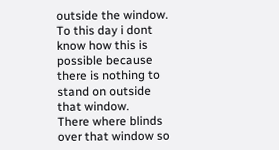outside the window. To this day i dont know how this is possible because there is nothing to stand on outside that window.
There where blinds over that window so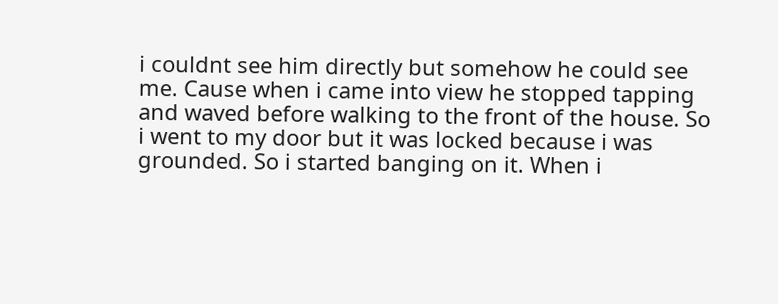i couldnt see him directly but somehow he could see me. Cause when i came into view he stopped tapping and waved before walking to the front of the house. So i went to my door but it was locked because i was grounded. So i started banging on it. When i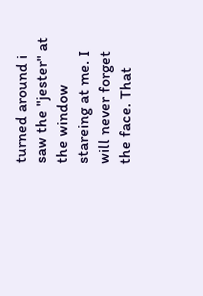turned around i saw the "jester" at the window stareing at me. I will never forget the face. That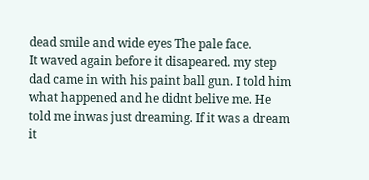dead smile and wide eyes The pale face.
It waved again before it disapeared. my step dad came in with his paint ball gun. I told him what happened and he didnt belive me. He told me inwas just dreaming. If it was a dream it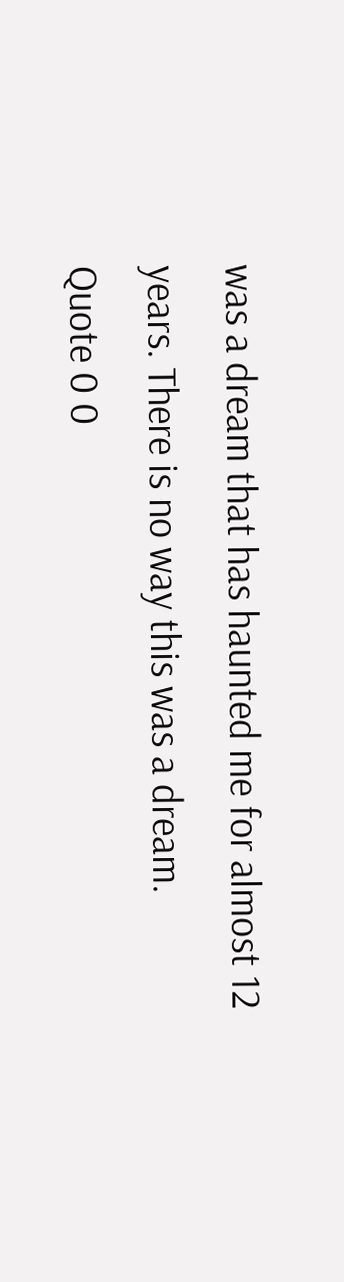was a dream that has haunted me for almost 12 years. There is no way this was a dream.
Quote 0 0